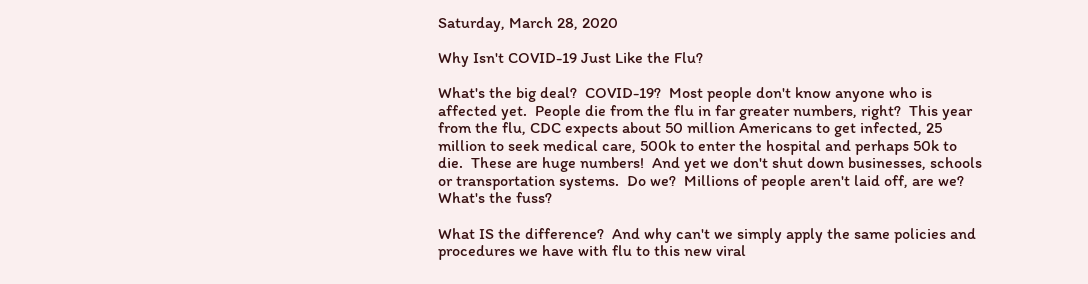Saturday, March 28, 2020

Why Isn't COVID-19 Just Like the Flu?

What's the big deal?  COVID-19?  Most people don't know anyone who is affected yet.  People die from the flu in far greater numbers, right?  This year from the flu, CDC expects about 50 million Americans to get infected, 25 million to seek medical care, 500k to enter the hospital and perhaps 50k to die.  These are huge numbers!  And yet we don't shut down businesses, schools or transportation systems.  Do we?  Millions of people aren't laid off, are we?  What's the fuss?

What IS the difference?  And why can't we simply apply the same policies and procedures we have with flu to this new viral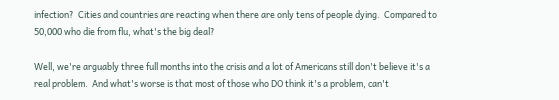infection?  Cities and countries are reacting when there are only tens of people dying.  Compared to 50,000 who die from flu, what's the big deal?

Well, we're arguably three full months into the crisis and a lot of Americans still don't believe it's a real problem.  And what's worse is that most of those who DO think it's a problem, can't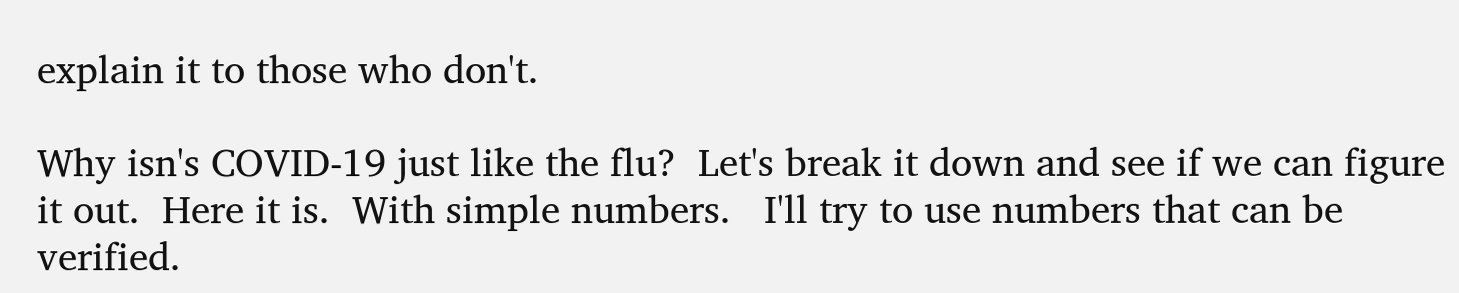explain it to those who don't.

Why isn's COVID-19 just like the flu?  Let's break it down and see if we can figure it out.  Here it is.  With simple numbers.   I'll try to use numbers that can be verified.